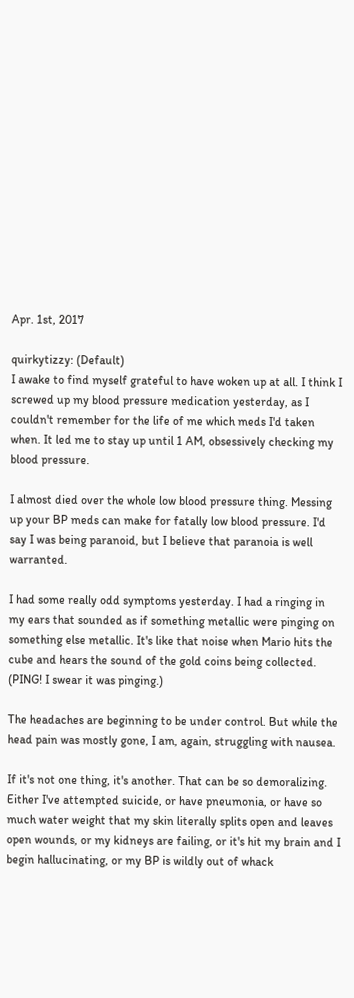Apr. 1st, 2017

quirkytizzy: (Default)
I awake to find myself grateful to have woken up at all. I think I screwed up my blood pressure medication yesterday, as I couldn't remember for the life of me which meds I'd taken when. It led me to stay up until 1 AM, obsessively checking my blood pressure.

I almost died over the whole low blood pressure thing. Messing up your BP meds can make for fatally low blood pressure. I'd say I was being paranoid, but I believe that paranoia is well warranted.

I had some really odd symptoms yesterday. I had a ringing in my ears that sounded as if something metallic were pinging on something else metallic. It's like that noise when Mario hits the cube and hears the sound of the gold coins being collected. (PING! I swear it was pinging.)

The headaches are beginning to be under control. But while the head pain was mostly gone, I am, again, struggling with nausea.

If it's not one thing, it's another. That can be so demoralizing. Either I've attempted suicide, or have pneumonia, or have so much water weight that my skin literally splits open and leaves open wounds, or my kidneys are failing, or it's hit my brain and I begin hallucinating, or my BP is wildly out of whack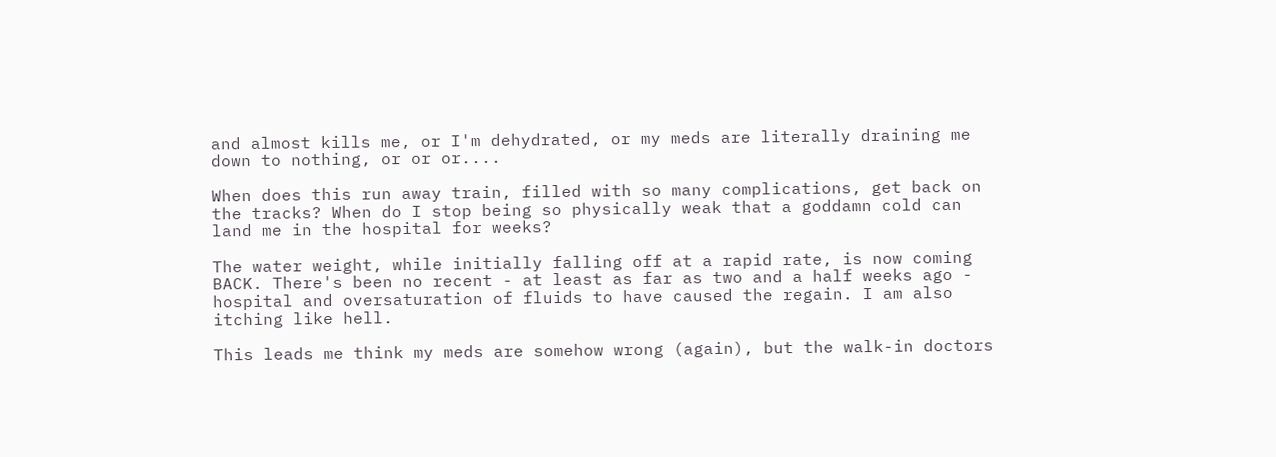and almost kills me, or I'm dehydrated, or my meds are literally draining me down to nothing, or or or....

When does this run away train, filled with so many complications, get back on the tracks? When do I stop being so physically weak that a goddamn cold can land me in the hospital for weeks?

The water weight, while initially falling off at a rapid rate, is now coming BACK. There's been no recent - at least as far as two and a half weeks ago - hospital and oversaturation of fluids to have caused the regain. I am also itching like hell.

This leads me think my meds are somehow wrong (again), but the walk-in doctors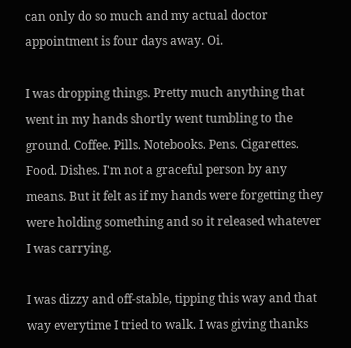can only do so much and my actual doctor appointment is four days away. Oi.

I was dropping things. Pretty much anything that went in my hands shortly went tumbling to the ground. Coffee. Pills. Notebooks. Pens. Cigarettes. Food. Dishes. I'm not a graceful person by any means. But it felt as if my hands were forgetting they were holding something and so it released whatever I was carrying.

I was dizzy and off-stable, tipping this way and that way everytime I tried to walk. I was giving thanks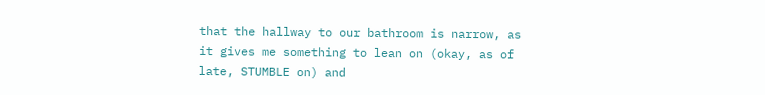that the hallway to our bathroom is narrow, as it gives me something to lean on (okay, as of late, STUMBLE on) and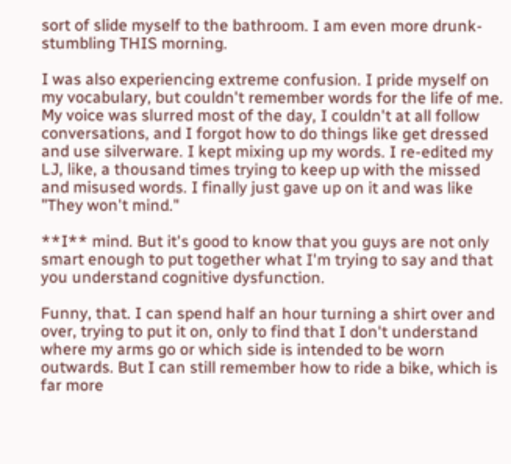sort of slide myself to the bathroom. I am even more drunk-stumbling THIS morning.

I was also experiencing extreme confusion. I pride myself on my vocabulary, but couldn't remember words for the life of me. My voice was slurred most of the day, I couldn't at all follow conversations, and I forgot how to do things like get dressed and use silverware. I kept mixing up my words. I re-edited my LJ, like, a thousand times trying to keep up with the missed and misused words. I finally just gave up on it and was like "They won't mind."

**I** mind. But it's good to know that you guys are not only smart enough to put together what I'm trying to say and that you understand cognitive dysfunction.

Funny, that. I can spend half an hour turning a shirt over and over, trying to put it on, only to find that I don't understand where my arms go or which side is intended to be worn outwards. But I can still remember how to ride a bike, which is far more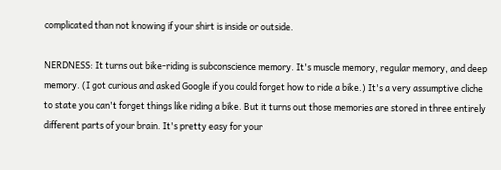complicated than not knowing if your shirt is inside or outside.

NERDNESS: It turns out bike-riding is subconscience memory. It's muscle memory, regular memory, and deep memory. (I got curious and asked Google if you could forget how to ride a bike.) It's a very assumptive cliche to state you can't forget things like riding a bike. But it turns out those memories are stored in three entirely different parts of your brain. It's pretty easy for your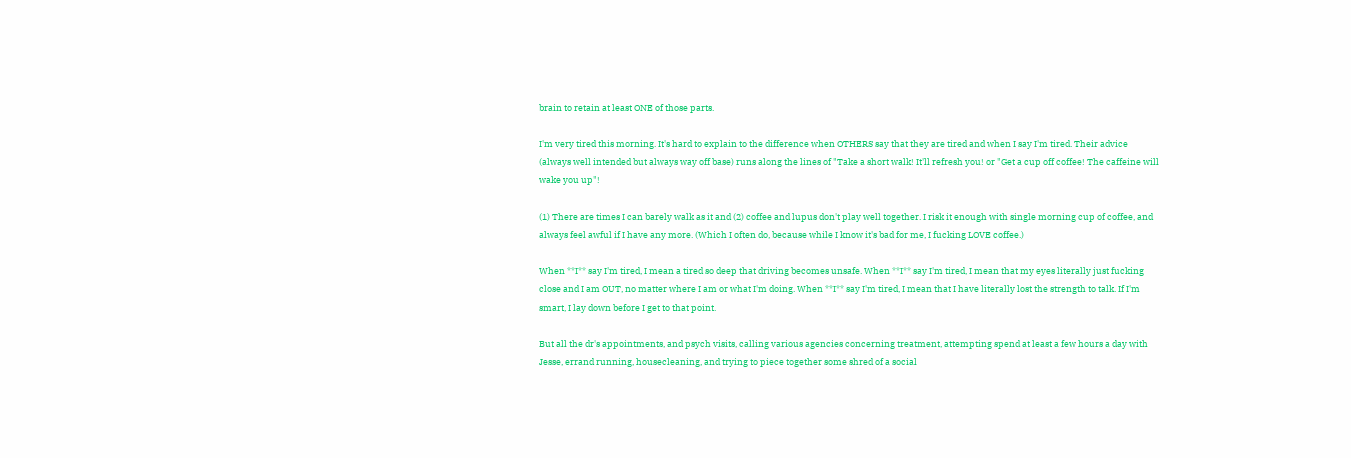brain to retain at least ONE of those parts.

I'm very tired this morning. It's hard to explain to the difference when OTHERS say that they are tired and when I say I'm tired. Their advice (always well intended but always way off base) runs along the lines of "Take a short walk! It'll refresh you! or "Get a cup off coffee! The caffeine will wake you up"!

(1) There are times I can barely walk as it and (2) coffee and lupus don't play well together. I risk it enough with single morning cup of coffee, and always feel awful if I have any more. (Which I often do, because while I know it's bad for me, I fucking LOVE coffee.)

When **I** say I'm tired, I mean a tired so deep that driving becomes unsafe. When **I** say I'm tired, I mean that my eyes literally just fucking close and I am OUT, no matter where I am or what I'm doing. When **I** say I'm tired, I mean that I have literally lost the strength to talk. If I'm smart, I lay down before I get to that point.

But all the dr's appointments, and psych visits, calling various agencies concerning treatment, attempting spend at least a few hours a day with Jesse, errand running, housecleaning, and trying to piece together some shred of a social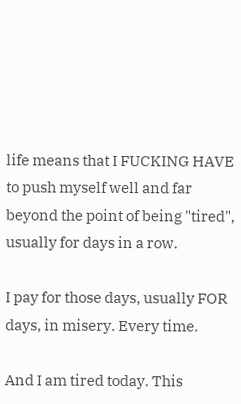life means that I FUCKING HAVE to push myself well and far beyond the point of being "tired", usually for days in a row.

I pay for those days, usually FOR days, in misery. Every time.

And I am tired today. This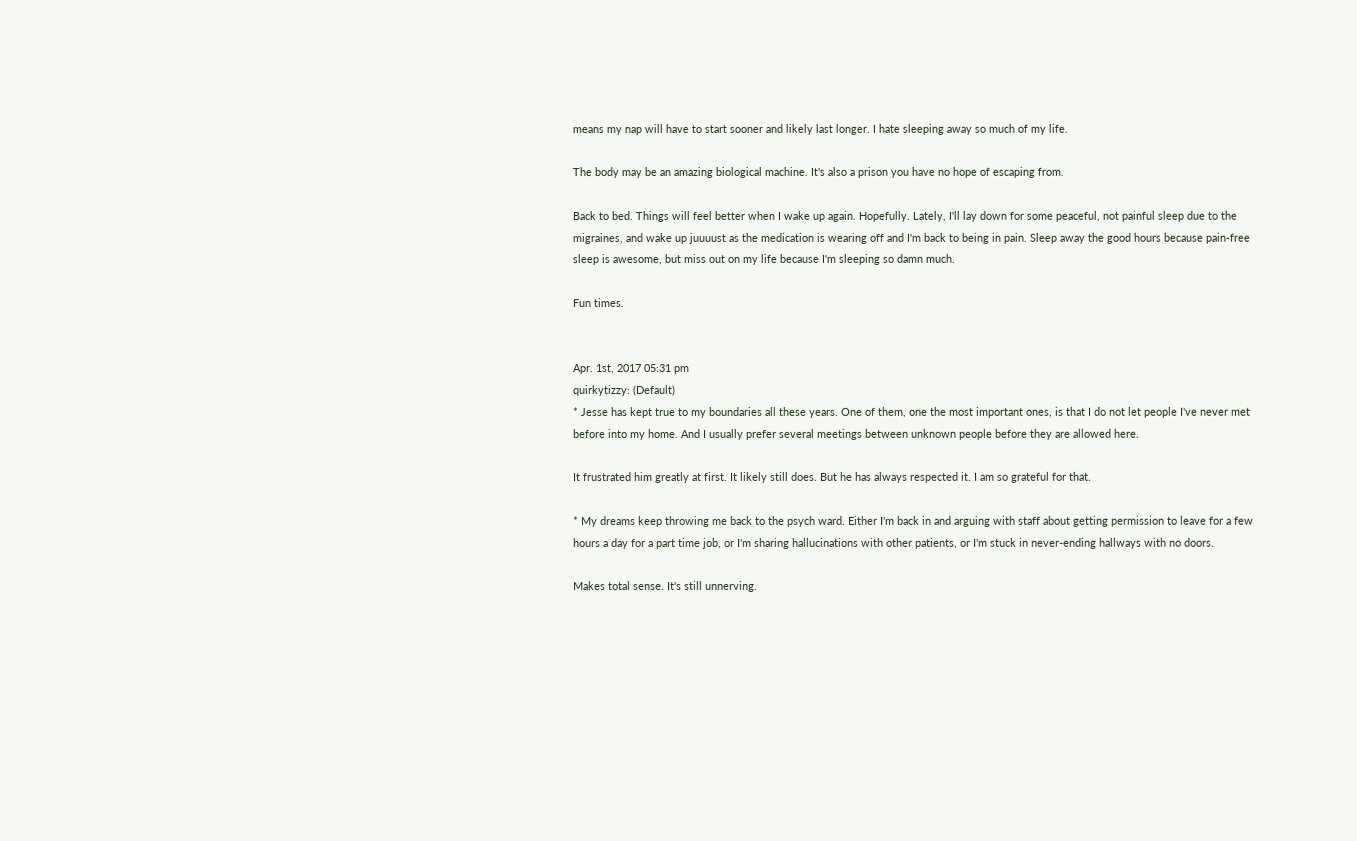means my nap will have to start sooner and likely last longer. I hate sleeping away so much of my life.

The body may be an amazing biological machine. It's also a prison you have no hope of escaping from.

Back to bed. Things will feel better when I wake up again. Hopefully. Lately, I'll lay down for some peaceful, not painful sleep due to the migraines, and wake up juuuust as the medication is wearing off and I'm back to being in pain. Sleep away the good hours because pain-free sleep is awesome, but miss out on my life because I'm sleeping so damn much.

Fun times.


Apr. 1st, 2017 05:31 pm
quirkytizzy: (Default)
* Jesse has kept true to my boundaries all these years. One of them, one the most important ones, is that I do not let people I've never met before into my home. And I usually prefer several meetings between unknown people before they are allowed here.

It frustrated him greatly at first. It likely still does. But he has always respected it. I am so grateful for that.

* My dreams keep throwing me back to the psych ward. Either I'm back in and arguing with staff about getting permission to leave for a few hours a day for a part time job, or I'm sharing hallucinations with other patients, or I'm stuck in never-ending hallways with no doors.

Makes total sense. It's still unnerving.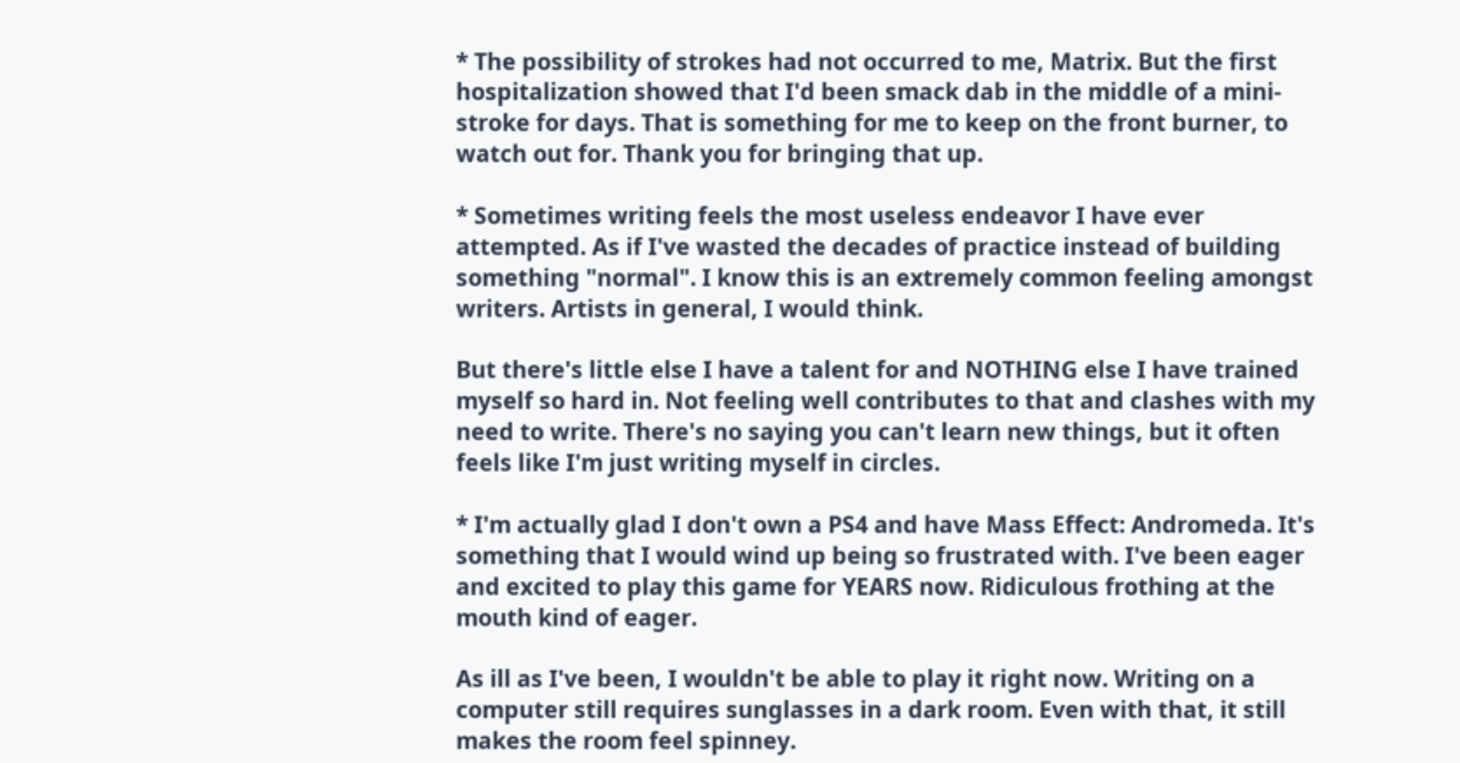* The possibility of strokes had not occurred to me, Matrix. But the first hospitalization showed that I'd been smack dab in the middle of a mini-stroke for days. That is something for me to keep on the front burner, to watch out for. Thank you for bringing that up.

* Sometimes writing feels the most useless endeavor I have ever attempted. As if I've wasted the decades of practice instead of building something "normal". I know this is an extremely common feeling amongst writers. Artists in general, I would think.

But there's little else I have a talent for and NOTHING else I have trained myself so hard in. Not feeling well contributes to that and clashes with my need to write. There's no saying you can't learn new things, but it often feels like I'm just writing myself in circles.

* I'm actually glad I don't own a PS4 and have Mass Effect: Andromeda. It's something that I would wind up being so frustrated with. I've been eager and excited to play this game for YEARS now. Ridiculous frothing at the mouth kind of eager.

As ill as I've been, I wouldn't be able to play it right now. Writing on a computer still requires sunglasses in a dark room. Even with that, it still makes the room feel spinney.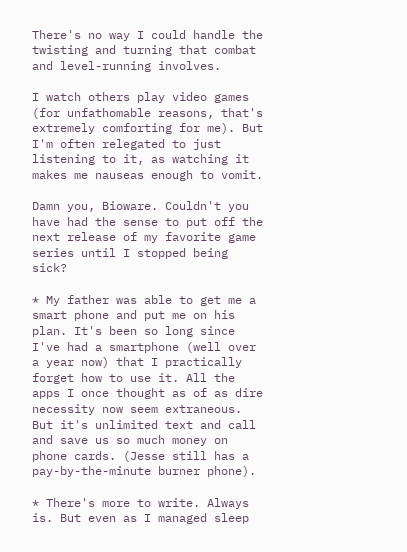There's no way I could handle the twisting and turning that combat and level-running involves.

I watch others play video games (for unfathomable reasons, that's extremely comforting for me). But I'm often relegated to just listening to it, as watching it makes me nauseas enough to vomit.

Damn you, Bioware. Couldn't you have had the sense to put off the next release of my favorite game series until I stopped being sick?

* My father was able to get me a smart phone and put me on his plan. It's been so long since I've had a smartphone (well over a year now) that I practically forget how to use it. All the apps I once thought as of as dire necessity now seem extraneous. But it's unlimited text and call and save us so much money on phone cards. (Jesse still has a pay-by-the-minute burner phone).

* There's more to write. Always is. But even as I managed sleep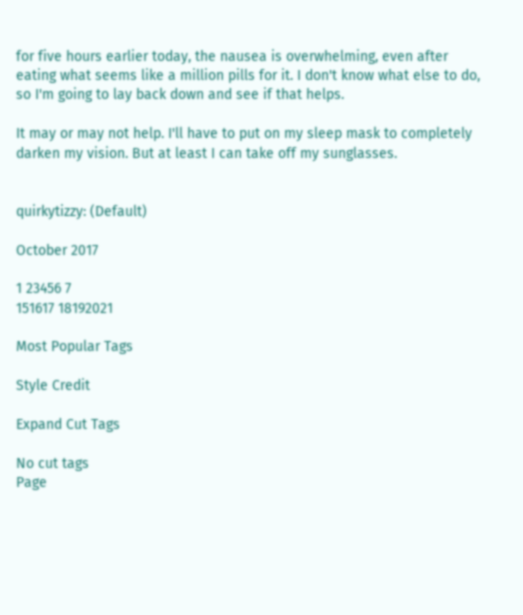for five hours earlier today, the nausea is overwhelming, even after eating what seems like a million pills for it. I don't know what else to do, so I'm going to lay back down and see if that helps.

It may or may not help. I'll have to put on my sleep mask to completely darken my vision. But at least I can take off my sunglasses.


quirkytizzy: (Default)

October 2017

1 23456 7
151617 18192021

Most Popular Tags

Style Credit

Expand Cut Tags

No cut tags
Page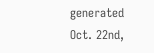generated Oct. 22nd,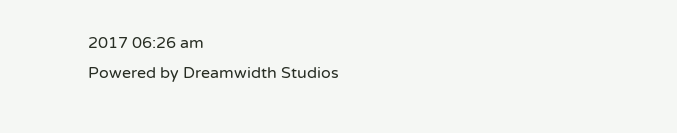2017 06:26 am
Powered by Dreamwidth Studios